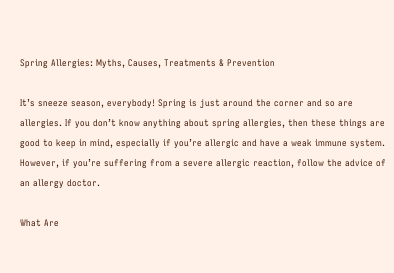Spring Allergies: Myths, Causes, Treatments & Prevention

It’s sneeze season, everybody! Spring is just around the corner and so are allergies. If you don’t know anything about spring allergies, then these things are good to keep in mind, especially if you’re allergic and have a weak immune system. However, if you’re suffering from a severe allergic reaction, follow the advice of an allergy doctor.

What Are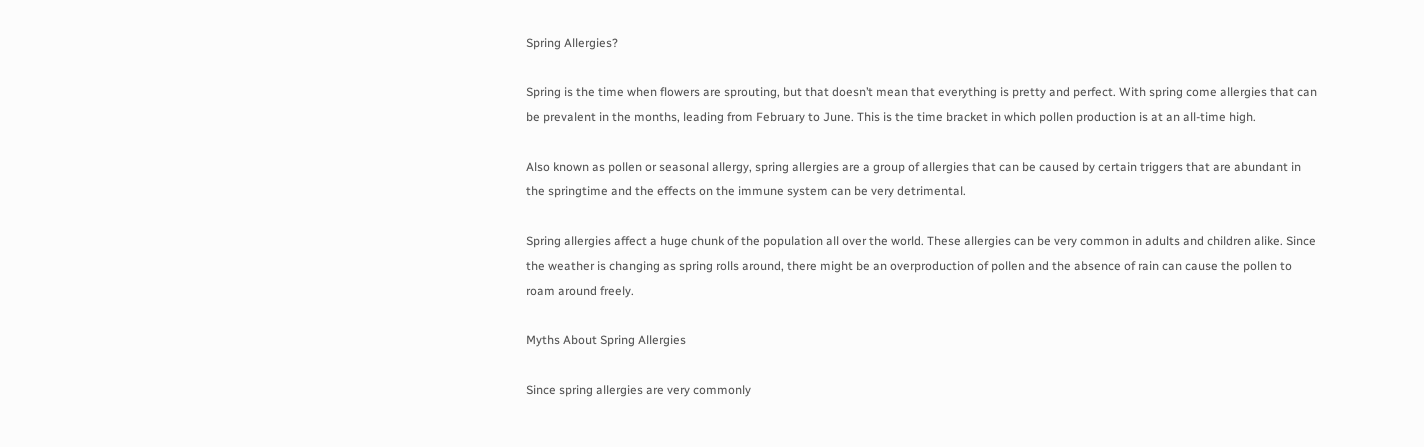Spring Allergies?

Spring is the time when flowers are sprouting, but that doesn’t mean that everything is pretty and perfect. With spring come allergies that can be prevalent in the months, leading from February to June. This is the time bracket in which pollen production is at an all-time high.

Also known as pollen or seasonal allergy, spring allergies are a group of allergies that can be caused by certain triggers that are abundant in the springtime and the effects on the immune system can be very detrimental.

Spring allergies affect a huge chunk of the population all over the world. These allergies can be very common in adults and children alike. Since the weather is changing as spring rolls around, there might be an overproduction of pollen and the absence of rain can cause the pollen to roam around freely.

Myths About Spring Allergies

Since spring allergies are very commonly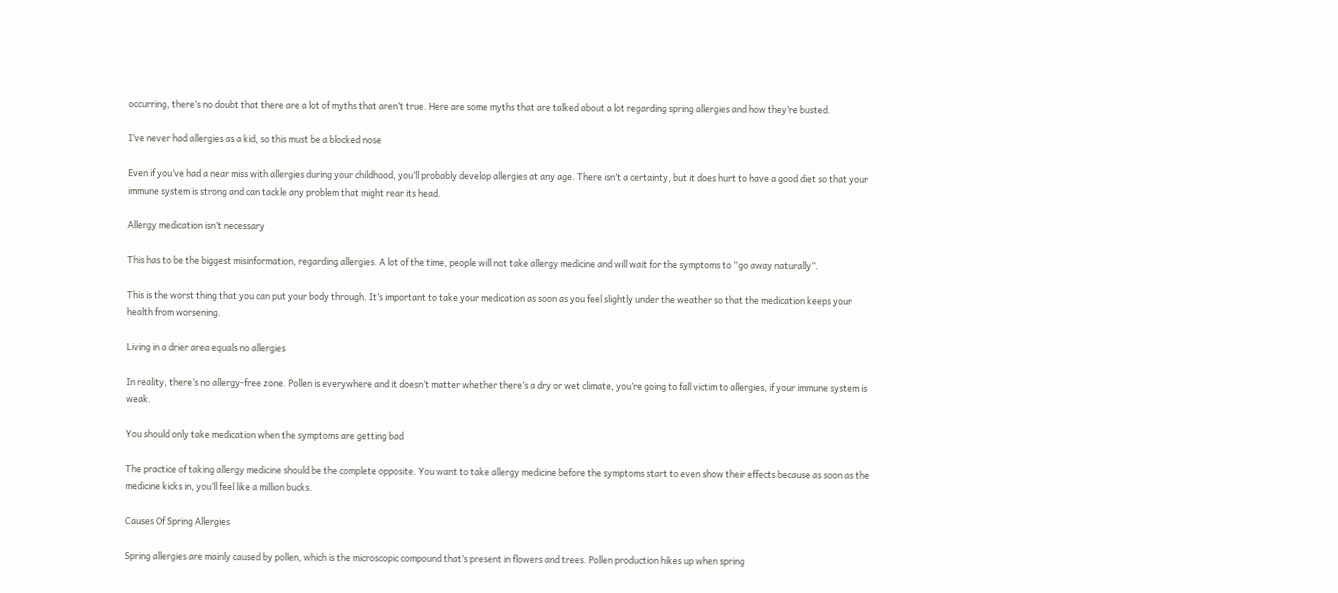occurring, there’s no doubt that there are a lot of myths that aren’t true. Here are some myths that are talked about a lot regarding spring allergies and how they’re busted.

I’ve never had allergies as a kid, so this must be a blocked nose

Even if you’ve had a near miss with allergies during your childhood, you’ll probably develop allergies at any age. There isn’t a certainty, but it does hurt to have a good diet so that your immune system is strong and can tackle any problem that might rear its head.

Allergy medication isn’t necessary

This has to be the biggest misinformation, regarding allergies. A lot of the time, people will not take allergy medicine and will wait for the symptoms to “go away naturally”.

This is the worst thing that you can put your body through. It’s important to take your medication as soon as you feel slightly under the weather so that the medication keeps your health from worsening.

Living in a drier area equals no allergies

In reality, there’s no allergy-free zone. Pollen is everywhere and it doesn’t matter whether there’s a dry or wet climate, you’re going to fall victim to allergies, if your immune system is weak.

You should only take medication when the symptoms are getting bad

The practice of taking allergy medicine should be the complete opposite. You want to take allergy medicine before the symptoms start to even show their effects because as soon as the medicine kicks in, you’ll feel like a million bucks.

Causes Of Spring Allergies

Spring allergies are mainly caused by pollen, which is the microscopic compound that’s present in flowers and trees. Pollen production hikes up when spring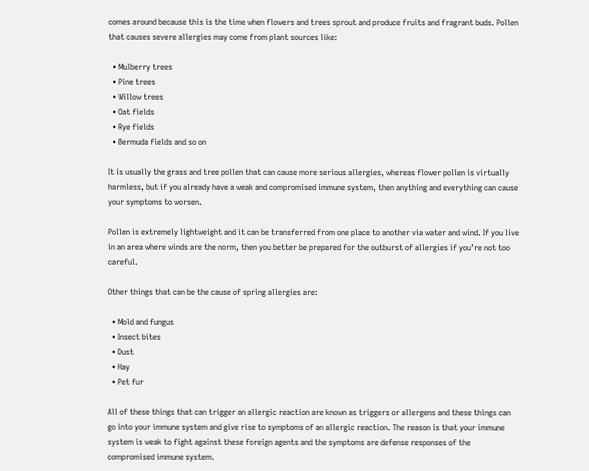comes around because this is the time when flowers and trees sprout and produce fruits and fragrant buds. Pollen that causes severe allergies may come from plant sources like:

  • Mulberry trees
  • Pine trees
  • Willow trees
  • Oat fields
  • Rye fields
  • Bermuda fields and so on

It is usually the grass and tree pollen that can cause more serious allergies, whereas flower pollen is virtually harmless, but if you already have a weak and compromised immune system, then anything and everything can cause your symptoms to worsen.

Pollen is extremely lightweight and it can be transferred from one place to another via water and wind. If you live in an area where winds are the norm, then you better be prepared for the outburst of allergies if you’re not too careful.

Other things that can be the cause of spring allergies are:

  • Mold and fungus
  • Insect bites
  • Dust
  • Hay
  • Pet fur

All of these things that can trigger an allergic reaction are known as triggers or allergens and these things can go into your immune system and give rise to symptoms of an allergic reaction. The reason is that your immune system is weak to fight against these foreign agents and the symptoms are defense responses of the compromised immune system.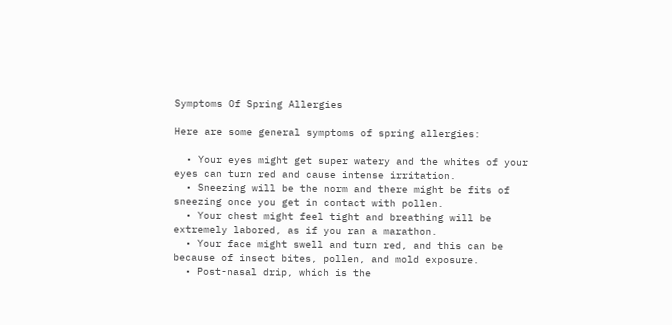Symptoms Of Spring Allergies

Here are some general symptoms of spring allergies:

  • Your eyes might get super watery and the whites of your eyes can turn red and cause intense irritation.
  • Sneezing will be the norm and there might be fits of sneezing once you get in contact with pollen.
  • Your chest might feel tight and breathing will be extremely labored, as if you ran a marathon.
  • Your face might swell and turn red, and this can be because of insect bites, pollen, and mold exposure.
  • Post-nasal drip, which is the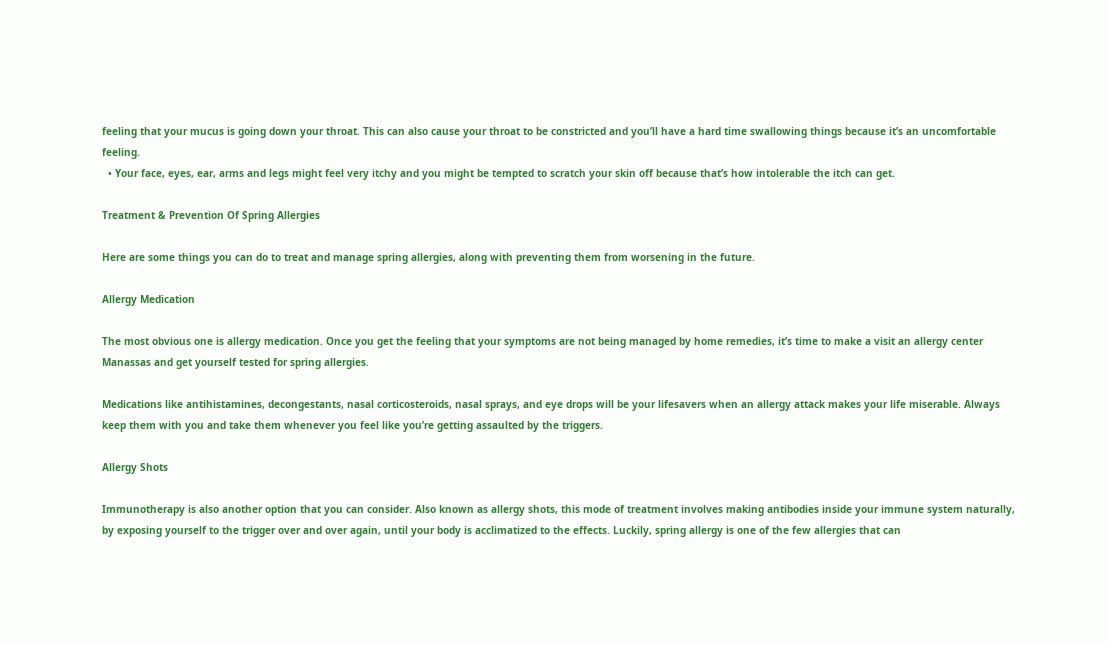feeling that your mucus is going down your throat. This can also cause your throat to be constricted and you’ll have a hard time swallowing things because it’s an uncomfortable feeling.
  • Your face, eyes, ear, arms and legs might feel very itchy and you might be tempted to scratch your skin off because that’s how intolerable the itch can get.

Treatment & Prevention Of Spring Allergies

Here are some things you can do to treat and manage spring allergies, along with preventing them from worsening in the future.

Allergy Medication

The most obvious one is allergy medication. Once you get the feeling that your symptoms are not being managed by home remedies, it’s time to make a visit an allergy center Manassas and get yourself tested for spring allergies.

Medications like antihistamines, decongestants, nasal corticosteroids, nasal sprays, and eye drops will be your lifesavers when an allergy attack makes your life miserable. Always keep them with you and take them whenever you feel like you’re getting assaulted by the triggers.

Allergy Shots

Immunotherapy is also another option that you can consider. Also known as allergy shots, this mode of treatment involves making antibodies inside your immune system naturally, by exposing yourself to the trigger over and over again, until your body is acclimatized to the effects. Luckily, spring allergy is one of the few allergies that can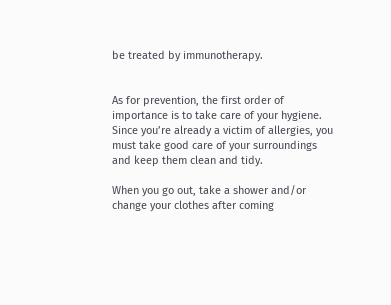be treated by immunotherapy.


As for prevention, the first order of importance is to take care of your hygiene. Since you’re already a victim of allergies, you must take good care of your surroundings and keep them clean and tidy.

When you go out, take a shower and/or change your clothes after coming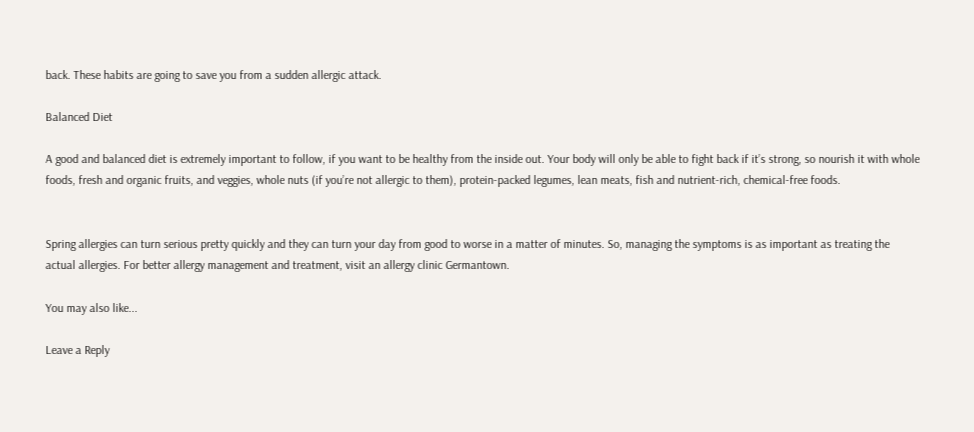back. These habits are going to save you from a sudden allergic attack.

Balanced Diet

A good and balanced diet is extremely important to follow, if you want to be healthy from the inside out. Your body will only be able to fight back if it’s strong, so nourish it with whole foods, fresh and organic fruits, and veggies, whole nuts (if you’re not allergic to them), protein-packed legumes, lean meats, fish and nutrient-rich, chemical-free foods.


Spring allergies can turn serious pretty quickly and they can turn your day from good to worse in a matter of minutes. So, managing the symptoms is as important as treating the actual allergies. For better allergy management and treatment, visit an allergy clinic Germantown.

You may also like...

Leave a Reply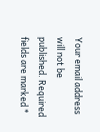Your email address will not be published. Required fields are marked *